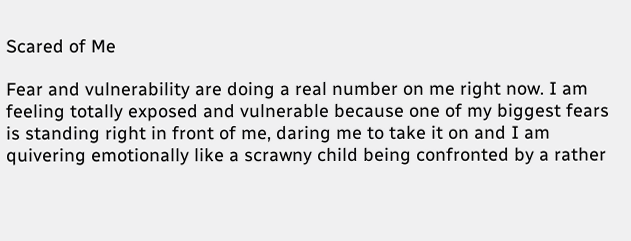Scared of Me

Fear and vulnerability are doing a real number on me right now. I am feeling totally exposed and vulnerable because one of my biggest fears is standing right in front of me, daring me to take it on and I am quivering emotionally like a scrawny child being confronted by a rather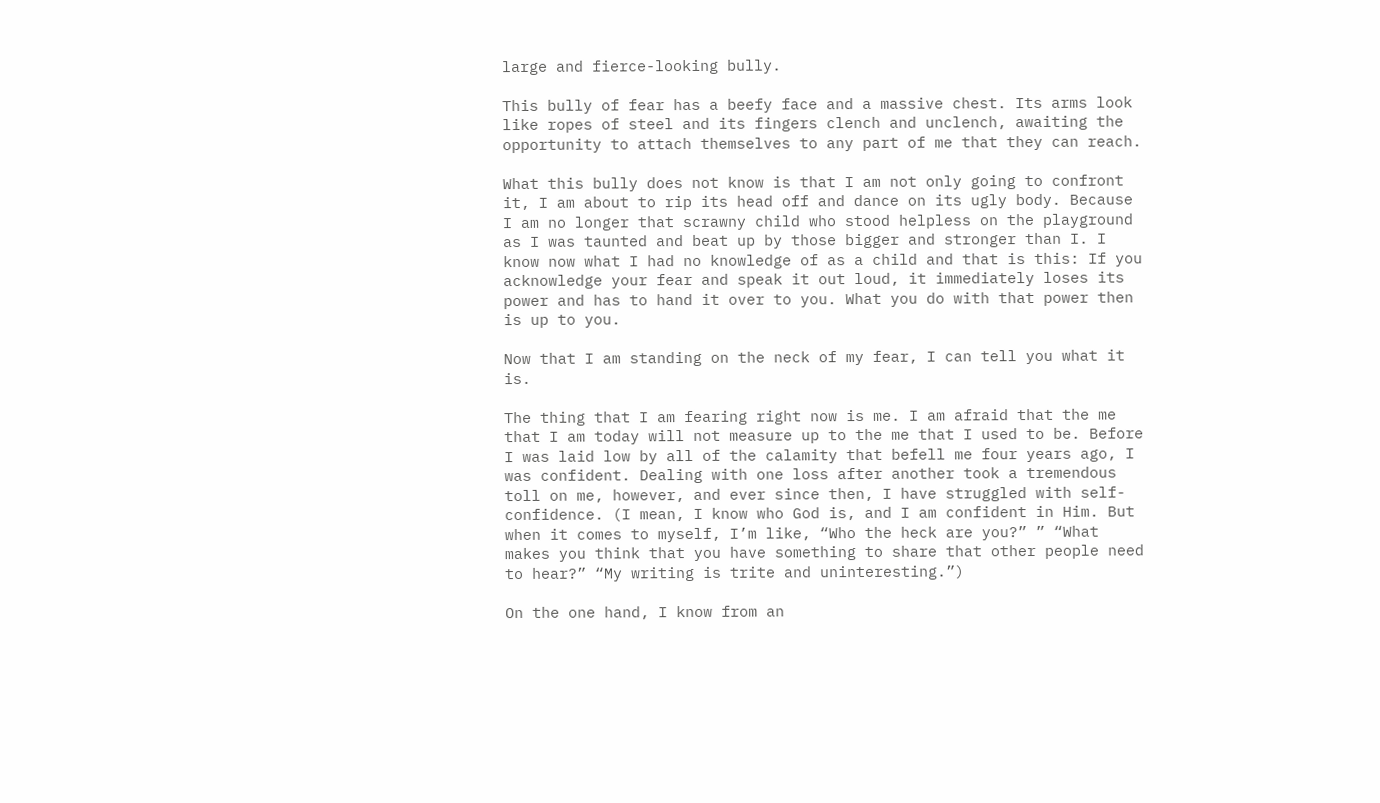large and fierce-looking bully.

This bully of fear has a beefy face and a massive chest. Its arms look like ropes of steel and its fingers clench and unclench, awaiting the opportunity to attach themselves to any part of me that they can reach.

What this bully does not know is that I am not only going to confront it, I am about to rip its head off and dance on its ugly body. Because I am no longer that scrawny child who stood helpless on the playground as I was taunted and beat up by those bigger and stronger than I. I know now what I had no knowledge of as a child and that is this: If you acknowledge your fear and speak it out loud, it immediately loses its power and has to hand it over to you. What you do with that power then is up to you.

Now that I am standing on the neck of my fear, I can tell you what it is.

The thing that I am fearing right now is me. I am afraid that the me that I am today will not measure up to the me that I used to be. Before I was laid low by all of the calamity that befell me four years ago, I was confident. Dealing with one loss after another took a tremendous toll on me, however, and ever since then, I have struggled with self-confidence. (I mean, I know who God is, and I am confident in Him. But when it comes to myself, I’m like, “Who the heck are you?” ” “What makes you think that you have something to share that other people need to hear?” “My writing is trite and uninteresting.”)

On the one hand, I know from an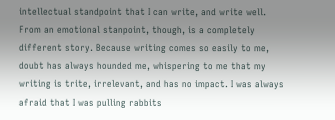intellectual standpoint that I can write, and write well. From an emotional stanpoint, though, is a completely different story. Because writing comes so easily to me, doubt has always hounded me, whispering to me that my writing is trite, irrelevant, and has no impact. I was always afraid that I was pulling rabbits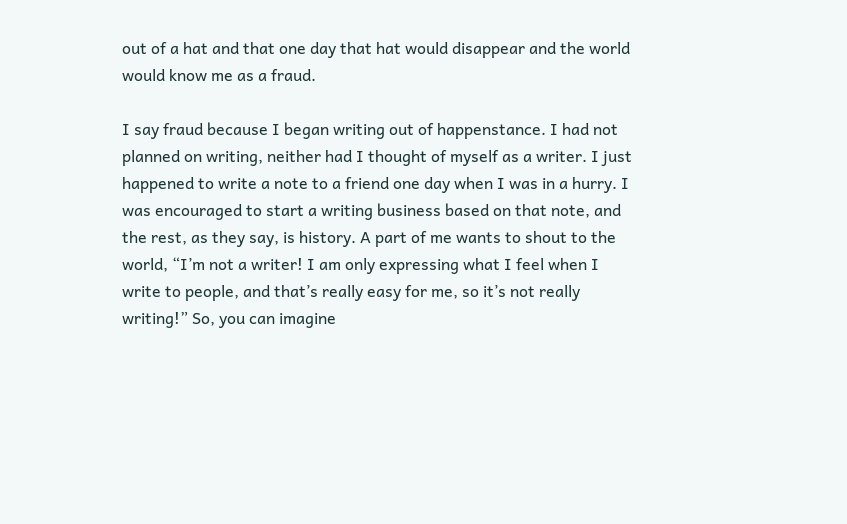out of a hat and that one day that hat would disappear and the world would know me as a fraud.

I say fraud because I began writing out of happenstance. I had not planned on writing, neither had I thought of myself as a writer. I just happened to write a note to a friend one day when I was in a hurry. I was encouraged to start a writing business based on that note, and the rest, as they say, is history. A part of me wants to shout to the world, “I’m not a writer! I am only expressing what I feel when I write to people, and that’s really easy for me, so it’s not really writing!” So, you can imagine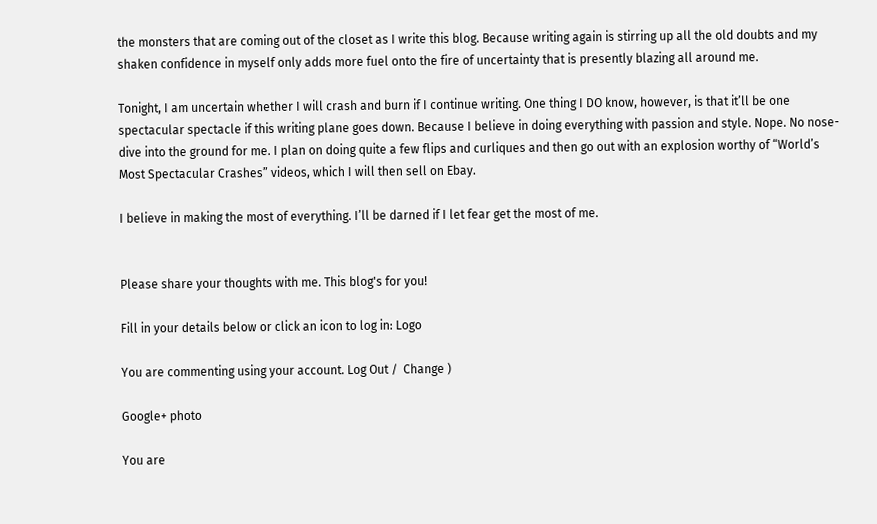the monsters that are coming out of the closet as I write this blog. Because writing again is stirring up all the old doubts and my shaken confidence in myself only adds more fuel onto the fire of uncertainty that is presently blazing all around me.

Tonight, I am uncertain whether I will crash and burn if I continue writing. One thing I DO know, however, is that it’ll be one spectacular spectacle if this writing plane goes down. Because I believe in doing everything with passion and style. Nope. No nose-dive into the ground for me. I plan on doing quite a few flips and curliques and then go out with an explosion worthy of “World’s Most Spectacular Crashes” videos, which I will then sell on Ebay.

I believe in making the most of everything. I’ll be darned if I let fear get the most of me.


Please share your thoughts with me. This blog's for you!

Fill in your details below or click an icon to log in: Logo

You are commenting using your account. Log Out /  Change )

Google+ photo

You are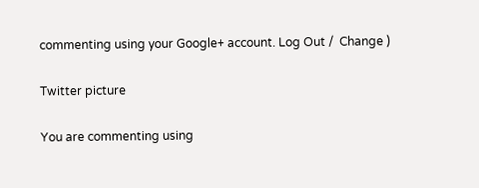commenting using your Google+ account. Log Out /  Change )

Twitter picture

You are commenting using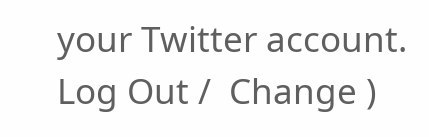your Twitter account. Log Out /  Change )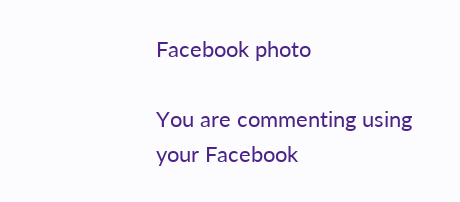Facebook photo

You are commenting using your Facebook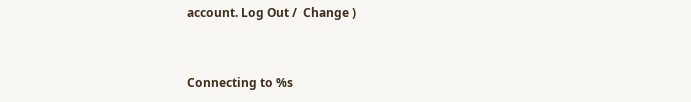account. Log Out /  Change )


Connecting to %s